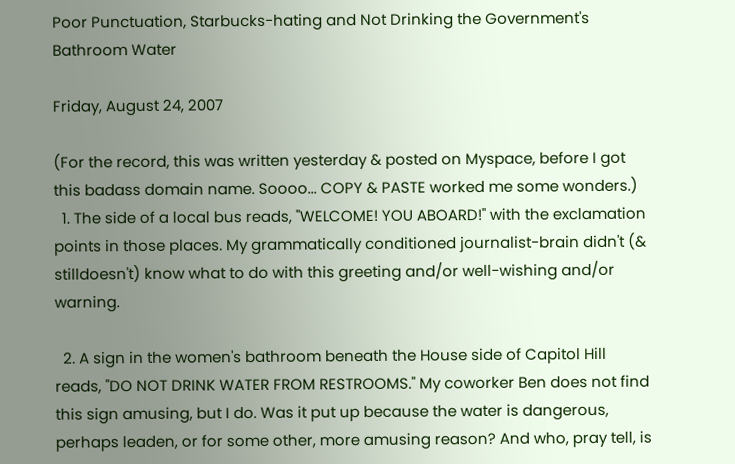Poor Punctuation, Starbucks-hating and Not Drinking the Government's Bathroom Water

Friday, August 24, 2007

(For the record, this was written yesterday & posted on Myspace, before I got this badass domain name. Soooo... COPY & PASTE worked me some wonders.)
  1. The side of a local bus reads, "WELCOME! YOU ABOARD!" with the exclamation points in those places. My grammatically conditioned journalist-brain didn't (& stilldoesn't) know what to do with this greeting and/or well-wishing and/or warning.

  2. A sign in the women's bathroom beneath the House side of Capitol Hill reads, "DO NOT DRINK WATER FROM RESTROOMS." My coworker Ben does not find this sign amusing, but I do. Was it put up because the water is dangerous, perhaps leaden, or for some other, more amusing reason? And who, pray tell, is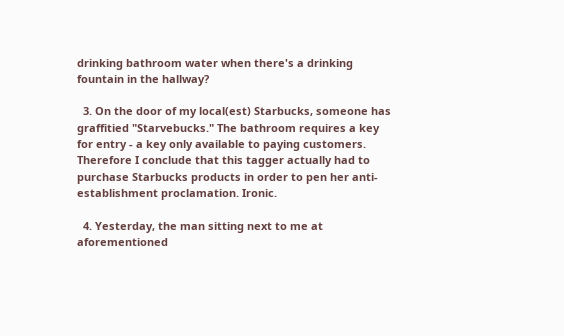drinking bathroom water when there's a drinking fountain in the hallway?

  3. On the door of my local(est) Starbucks, someone has graffitied "Starvebucks." The bathroom requires a key for entry - a key only available to paying customers. Therefore I conclude that this tagger actually had to purchase Starbucks products in order to pen her anti-establishment proclamation. Ironic.

  4. Yesterday, the man sitting next to me at aforementioned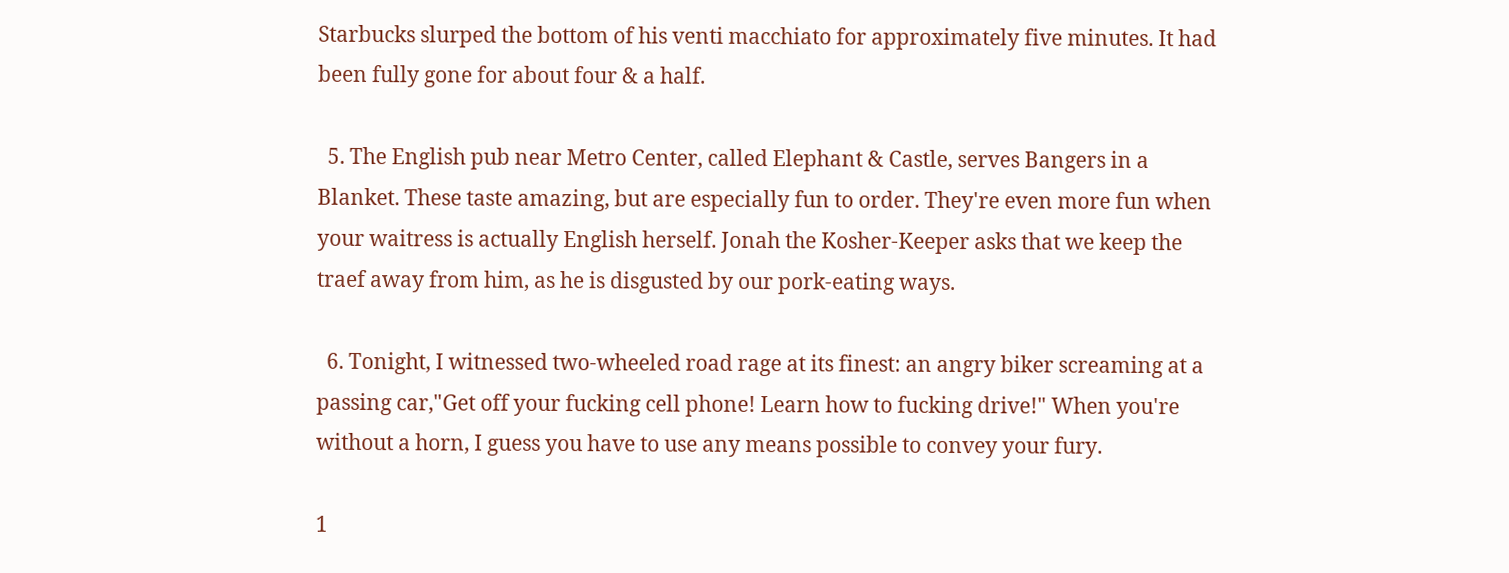Starbucks slurped the bottom of his venti macchiato for approximately five minutes. It had been fully gone for about four & a half.

  5. The English pub near Metro Center, called Elephant & Castle, serves Bangers in a Blanket. These taste amazing, but are especially fun to order. They're even more fun when your waitress is actually English herself. Jonah the Kosher-Keeper asks that we keep the traef away from him, as he is disgusted by our pork-eating ways.

  6. Tonight, I witnessed two-wheeled road rage at its finest: an angry biker screaming at a passing car,"Get off your fucking cell phone! Learn how to fucking drive!" When you're without a horn, I guess you have to use any means possible to convey your fury.

1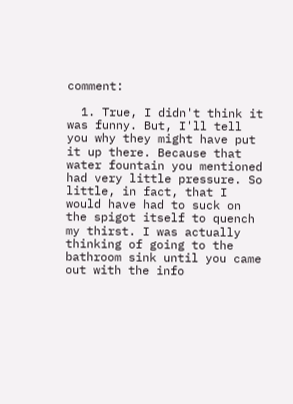comment:

  1. True, I didn't think it was funny. But, I'll tell you why they might have put it up there. Because that water fountain you mentioned had very little pressure. So little, in fact, that I would have had to suck on the spigot itself to quench my thirst. I was actually thinking of going to the bathroom sink until you came out with the info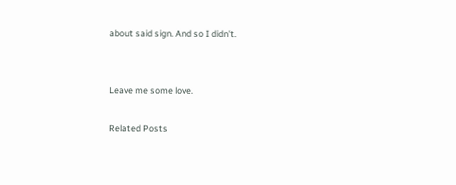about said sign. And so I didn't.


Leave me some love.

Related Posts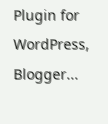Plugin for WordPress, Blogger...